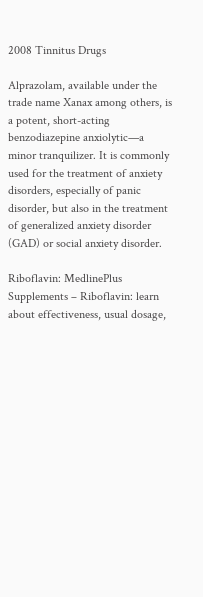2008 Tinnitus Drugs

Alprazolam, available under the trade name Xanax among others, is a potent, short-acting benzodiazepine anxiolytic—a minor tranquilizer. It is commonly used for the treatment of anxiety disorders, especially of panic disorder, but also in the treatment of generalized anxiety disorder (GAD) or social anxiety disorder.

Riboflavin: MedlinePlus Supplements – Riboflavin: learn about effectiveness, usual dosage,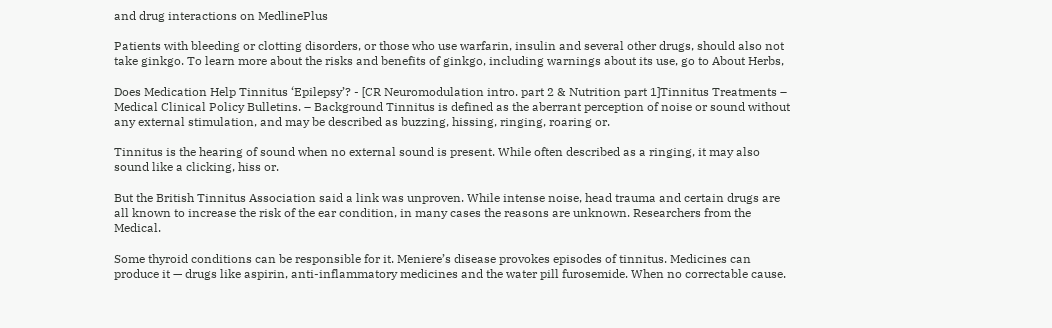and drug interactions on MedlinePlus

Patients with bleeding or clotting disorders, or those who use warfarin, insulin and several other drugs, should also not take ginkgo. To learn more about the risks and benefits of ginkgo, including warnings about its use, go to About Herbs,

Does Medication Help Tinnitus ‘Epilepsy’? - [CR Neuromodulation intro. part 2 & Nutrition part 1]Tinnitus Treatments – Medical Clinical Policy Bulletins. – Background Tinnitus is defined as the aberrant perception of noise or sound without any external stimulation, and may be described as buzzing, hissing, ringing, roaring or.

Tinnitus is the hearing of sound when no external sound is present. While often described as a ringing, it may also sound like a clicking, hiss or.

But the British Tinnitus Association said a link was unproven. While intense noise, head trauma and certain drugs are all known to increase the risk of the ear condition, in many cases the reasons are unknown. Researchers from the Medical.

Some thyroid conditions can be responsible for it. Meniere’s disease provokes episodes of tinnitus. Medicines can produce it — drugs like aspirin, anti-inflammatory medicines and the water pill furosemide. When no correctable cause.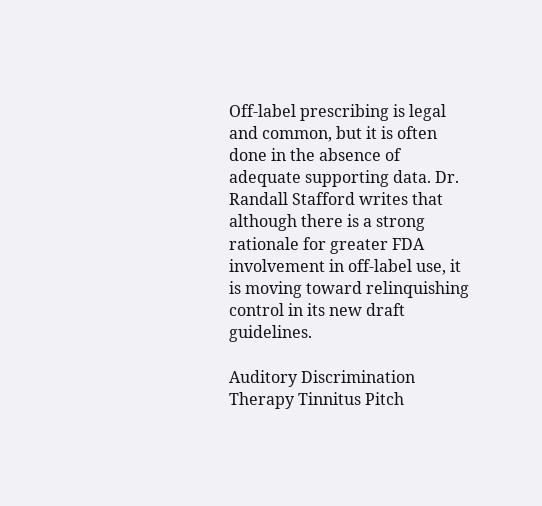Off-label prescribing is legal and common, but it is often done in the absence of adequate supporting data. Dr. Randall Stafford writes that although there is a strong rationale for greater FDA involvement in off-label use, it is moving toward relinquishing control in its new draft guidelines.

Auditory Discrimination Therapy Tinnitus Pitch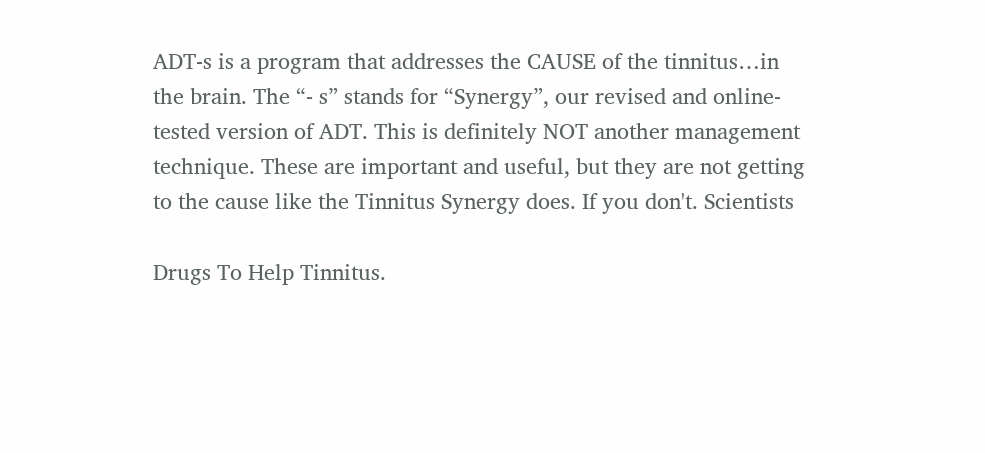ADT-s is a program that addresses the CAUSE of the tinnitus…in the brain. The “- s” stands for “Synergy”, our revised and online-tested version of ADT. This is definitely NOT another management technique. These are important and useful, but they are not getting to the cause like the Tinnitus Synergy does. If you don't. Scientists

Drugs To Help Tinnitus.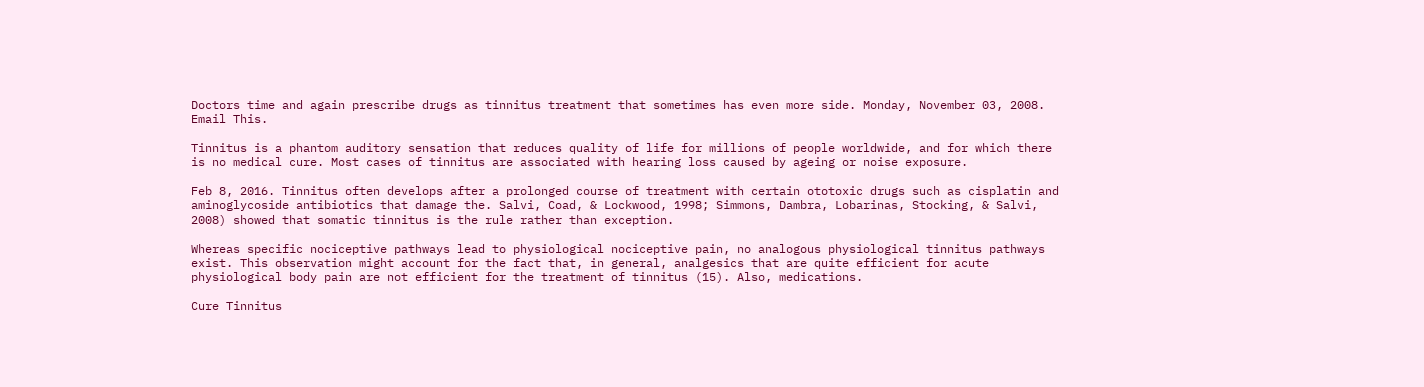Doctors time and again prescribe drugs as tinnitus treatment that sometimes has even more side. Monday, November 03, 2008. Email This.

Tinnitus is a phantom auditory sensation that reduces quality of life for millions of people worldwide, and for which there is no medical cure. Most cases of tinnitus are associated with hearing loss caused by ageing or noise exposure.

Feb 8, 2016. Tinnitus often develops after a prolonged course of treatment with certain ototoxic drugs such as cisplatin and aminoglycoside antibiotics that damage the. Salvi, Coad, & Lockwood, 1998; Simmons, Dambra, Lobarinas, Stocking, & Salvi, 2008) showed that somatic tinnitus is the rule rather than exception.

Whereas specific nociceptive pathways lead to physiological nociceptive pain, no analogous physiological tinnitus pathways exist. This observation might account for the fact that, in general, analgesics that are quite efficient for acute physiological body pain are not efficient for the treatment of tinnitus (15). Also, medications.

Cure Tinnitus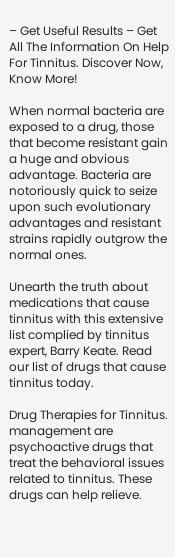– Get Useful Results – Get All The Information On Help For Tinnitus. Discover Now, Know More!

When normal bacteria are exposed to a drug, those that become resistant gain a huge and obvious advantage. Bacteria are notoriously quick to seize upon such evolutionary advantages and resistant strains rapidly outgrow the normal ones.

Unearth the truth about medications that cause tinnitus with this extensive list complied by tinnitus expert, Barry Keate. Read our list of drugs that cause tinnitus today.

Drug Therapies for Tinnitus. management are psychoactive drugs that treat the behavioral issues related to tinnitus. These drugs can help relieve.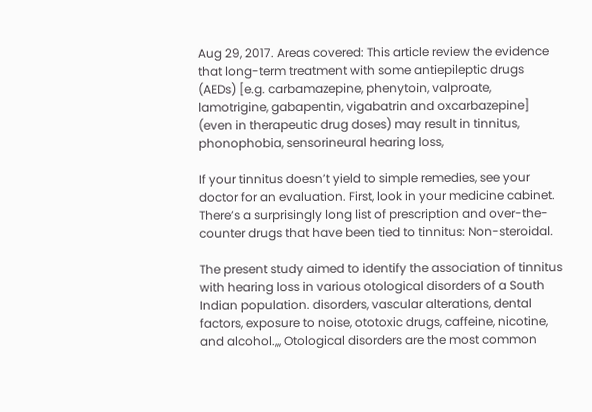Aug 29, 2017. Areas covered: This article review the evidence that long-term treatment with some antiepileptic drugs (AEDs) [e.g. carbamazepine, phenytoin, valproate, lamotrigine, gabapentin, vigabatrin and oxcarbazepine] (even in therapeutic drug doses) may result in tinnitus, phonophobia, sensorineural hearing loss,

If your tinnitus doesn’t yield to simple remedies, see your doctor for an evaluation. First, look in your medicine cabinet. There’s a surprisingly long list of prescription and over-the-counter drugs that have been tied to tinnitus: Non-steroidal.

The present study aimed to identify the association of tinnitus with hearing loss in various otological disorders of a South Indian population. disorders, vascular alterations, dental factors, exposure to noise, ototoxic drugs, caffeine, nicotine, and alcohol.,,, Otological disorders are the most common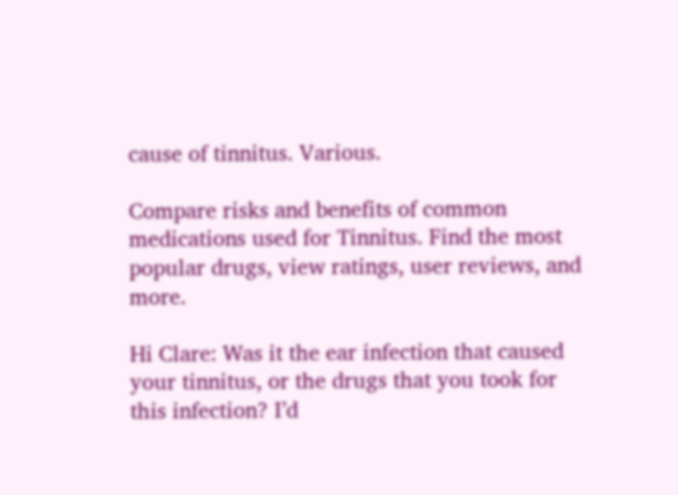cause of tinnitus. Various.

Compare risks and benefits of common medications used for Tinnitus. Find the most popular drugs, view ratings, user reviews, and more.

Hi Clare: Was it the ear infection that caused your tinnitus, or the drugs that you took for this infection? I’d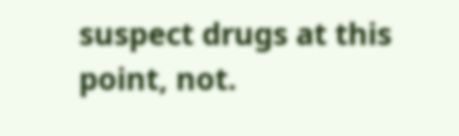suspect drugs at this point, not.